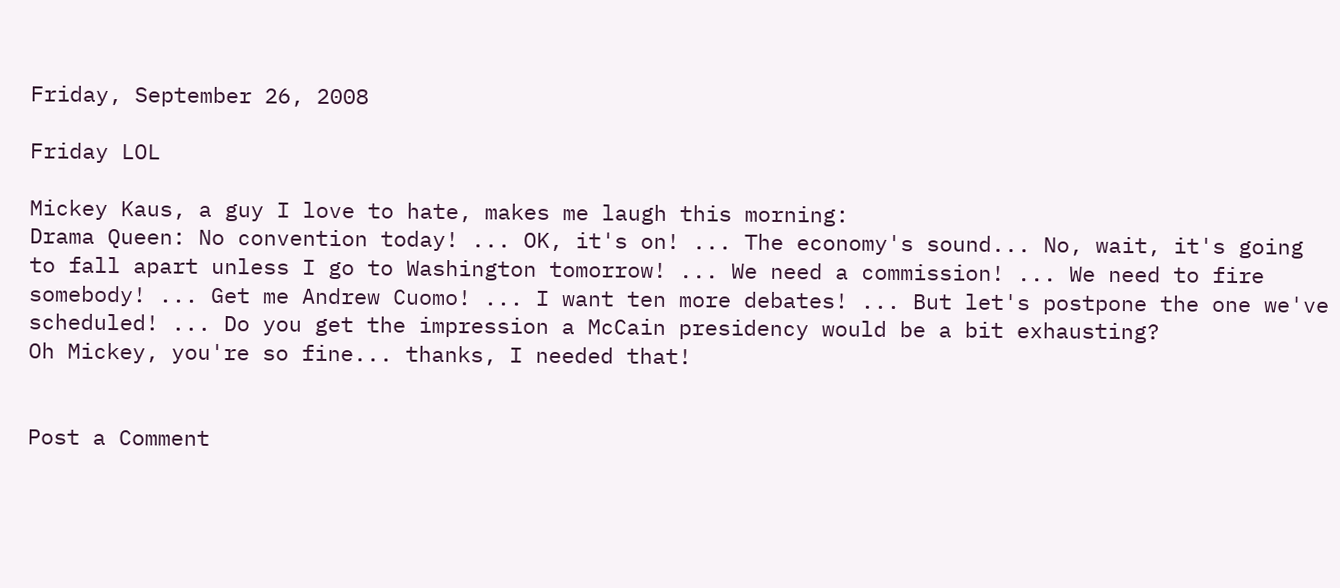Friday, September 26, 2008

Friday LOL

Mickey Kaus, a guy I love to hate, makes me laugh this morning:
Drama Queen: No convention today! ... OK, it's on! ... The economy's sound... No, wait, it's going to fall apart unless I go to Washington tomorrow! ... We need a commission! ... We need to fire somebody! ... Get me Andrew Cuomo! ... I want ten more debates! ... But let's postpone the one we've scheduled! ... Do you get the impression a McCain presidency would be a bit exhausting?
Oh Mickey, you're so fine... thanks, I needed that!


Post a Comment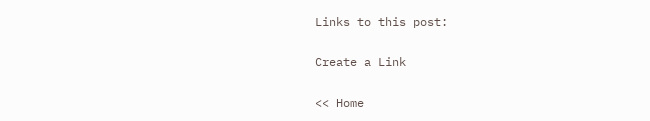Links to this post:

Create a Link

<< Home